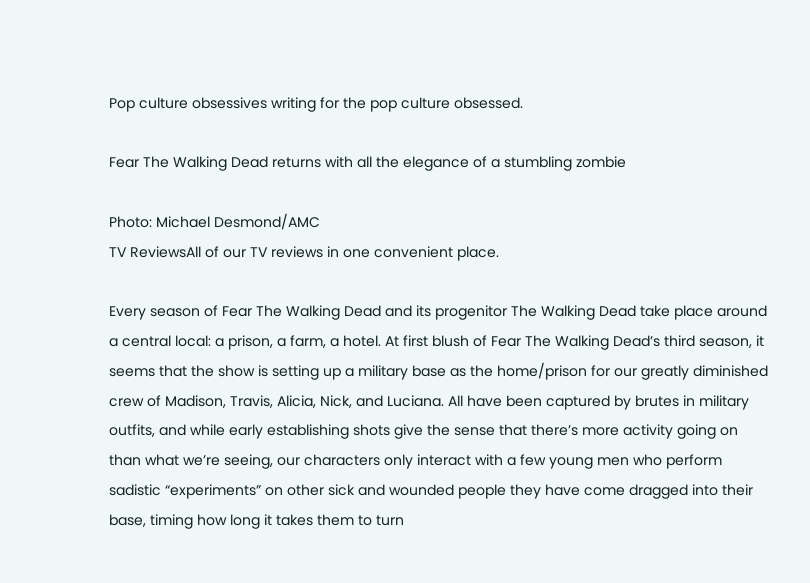Pop culture obsessives writing for the pop culture obsessed.

Fear The Walking Dead returns with all the elegance of a stumbling zombie

Photo: Michael Desmond/AMC
TV ReviewsAll of our TV reviews in one convenient place.

Every season of Fear The Walking Dead and its progenitor The Walking Dead take place around a central local: a prison, a farm, a hotel. At first blush of Fear The Walking Dead’s third season, it seems that the show is setting up a military base as the home/prison for our greatly diminished crew of Madison, Travis, Alicia, Nick, and Luciana. All have been captured by brutes in military outfits, and while early establishing shots give the sense that there’s more activity going on than what we’re seeing, our characters only interact with a few young men who perform sadistic “experiments” on other sick and wounded people they have come dragged into their base, timing how long it takes them to turn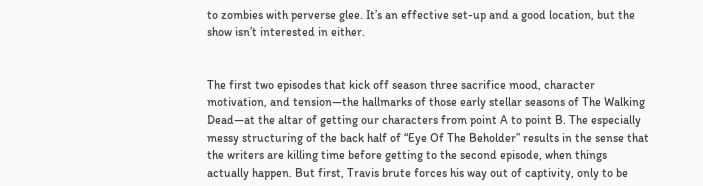to zombies with perverse glee. It’s an effective set-up and a good location, but the show isn’t interested in either.


The first two episodes that kick off season three sacrifice mood, character motivation, and tension—the hallmarks of those early stellar seasons of The Walking Dead—at the altar of getting our characters from point A to point B. The especially messy structuring of the back half of “Eye Of The Beholder” results in the sense that the writers are killing time before getting to the second episode, when things actually happen. But first, Travis brute forces his way out of captivity, only to be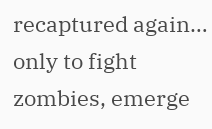recaptured again… only to fight zombies, emerge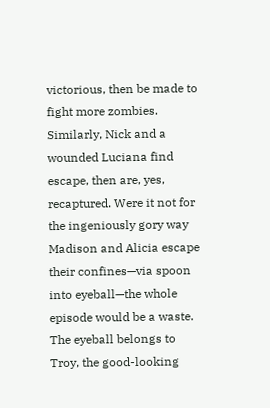victorious, then be made to fight more zombies. Similarly, Nick and a wounded Luciana find escape, then are, yes, recaptured. Were it not for the ingeniously gory way Madison and Alicia escape their confines—via spoon into eyeball—the whole episode would be a waste. The eyeball belongs to Troy, the good-looking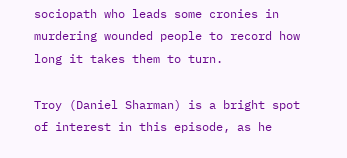sociopath who leads some cronies in murdering wounded people to record how long it takes them to turn.

Troy (Daniel Sharman) is a bright spot of interest in this episode, as he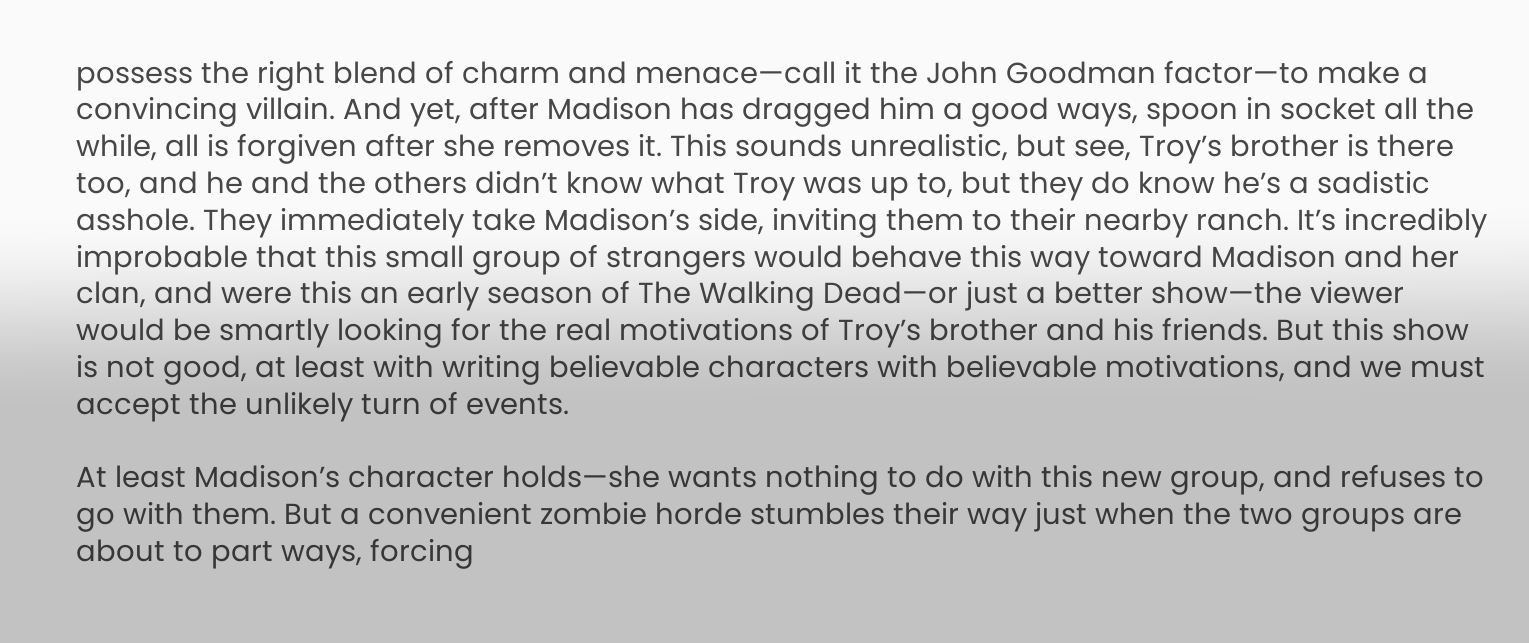possess the right blend of charm and menace—call it the John Goodman factor—to make a convincing villain. And yet, after Madison has dragged him a good ways, spoon in socket all the while, all is forgiven after she removes it. This sounds unrealistic, but see, Troy’s brother is there too, and he and the others didn’t know what Troy was up to, but they do know he’s a sadistic asshole. They immediately take Madison’s side, inviting them to their nearby ranch. It’s incredibly improbable that this small group of strangers would behave this way toward Madison and her clan, and were this an early season of The Walking Dead—or just a better show—the viewer would be smartly looking for the real motivations of Troy’s brother and his friends. But this show is not good, at least with writing believable characters with believable motivations, and we must accept the unlikely turn of events.

At least Madison’s character holds—she wants nothing to do with this new group, and refuses to go with them. But a convenient zombie horde stumbles their way just when the two groups are about to part ways, forcing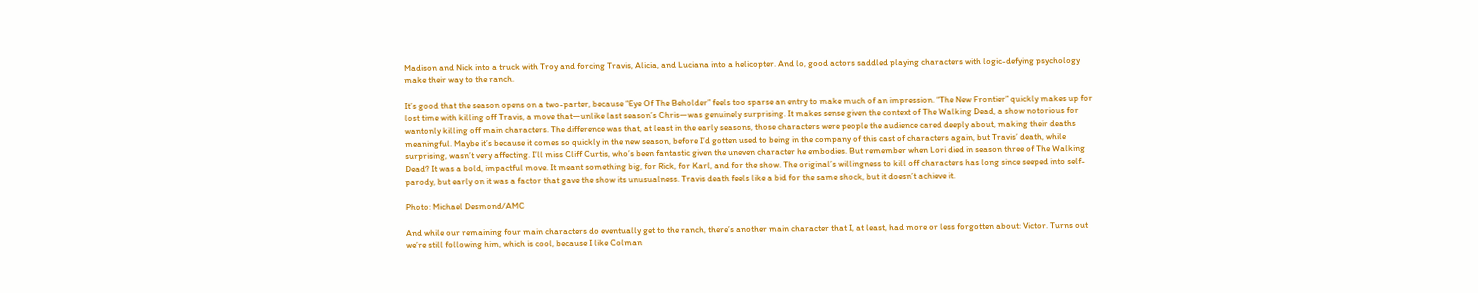Madison and Nick into a truck with Troy and forcing Travis, Alicia, and Luciana into a helicopter. And lo, good actors saddled playing characters with logic-defying psychology make their way to the ranch.

It’s good that the season opens on a two-parter, because “Eye Of The Beholder” feels too sparse an entry to make much of an impression. “The New Frontier” quickly makes up for lost time with killing off Travis, a move that—unlike last season’s Chris—was genuinely surprising. It makes sense given the context of The Walking Dead, a show notorious for wantonly killing off main characters. The difference was that, at least in the early seasons, those characters were people the audience cared deeply about, making their deaths meaningful. Maybe it’s because it comes so quickly in the new season, before I’d gotten used to being in the company of this cast of characters again, but Travis’ death, while surprising, wasn’t very affecting. I’ll miss Cliff Curtis, who’s been fantastic given the uneven character he embodies. But remember when Lori died in season three of The Walking Dead? It was a bold, impactful move. It meant something big, for Rick, for Karl, and for the show. The original’s willingness to kill off characters has long since seeped into self-parody, but early on it was a factor that gave the show its unusualness. Travis death feels like a bid for the same shock, but it doesn’t achieve it.

Photo: Michael Desmond/AMC

And while our remaining four main characters do eventually get to the ranch, there’s another main character that I, at least, had more or less forgotten about: Victor. Turns out we’re still following him, which is cool, because I like Colman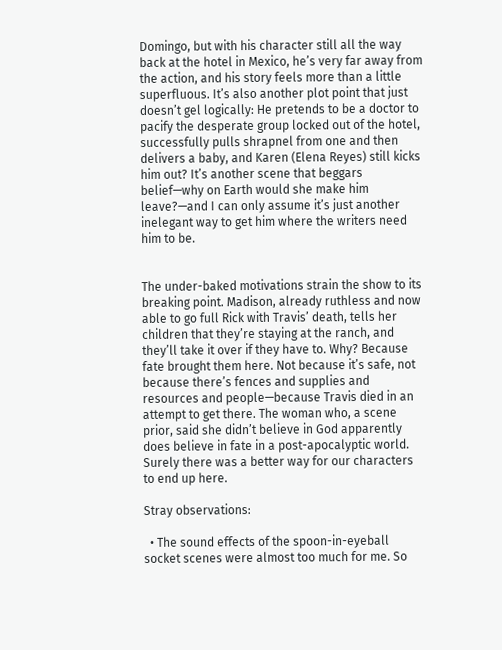Domingo, but with his character still all the way back at the hotel in Mexico, he’s very far away from the action, and his story feels more than a little superfluous. It’s also another plot point that just doesn’t gel logically: He pretends to be a doctor to pacify the desperate group locked out of the hotel, successfully pulls shrapnel from one and then delivers a baby, and Karen (Elena Reyes) still kicks him out? It’s another scene that beggars belief—why on Earth would she make him leave?—and I can only assume it’s just another inelegant way to get him where the writers need him to be.


The under-baked motivations strain the show to its breaking point. Madison, already ruthless and now able to go full Rick with Travis’ death, tells her children that they’re staying at the ranch, and they’ll take it over if they have to. Why? Because fate brought them here. Not because it’s safe, not because there’s fences and supplies and resources and people—because Travis died in an attempt to get there. The woman who, a scene prior, said she didn’t believe in God apparently does believe in fate in a post-apocalyptic world. Surely there was a better way for our characters to end up here.

Stray observations:

  • The sound effects of the spoon-in-eyeball socket scenes were almost too much for me. So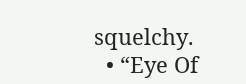squelchy.
  • “Eye Of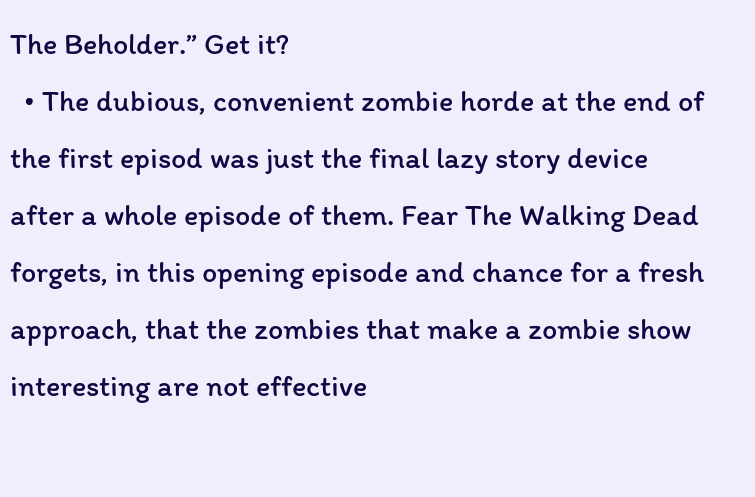The Beholder.” Get it?
  • The dubious, convenient zombie horde at the end of the first episod was just the final lazy story device after a whole episode of them. Fear The Walking Dead forgets, in this opening episode and chance for a fresh approach, that the zombies that make a zombie show interesting are not effective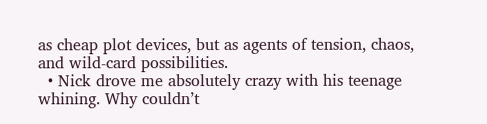as cheap plot devices, but as agents of tension, chaos, and wild-card possibilities.
  • Nick drove me absolutely crazy with his teenage whining. Why couldn’t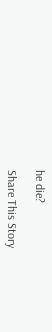he die?

Share This Story